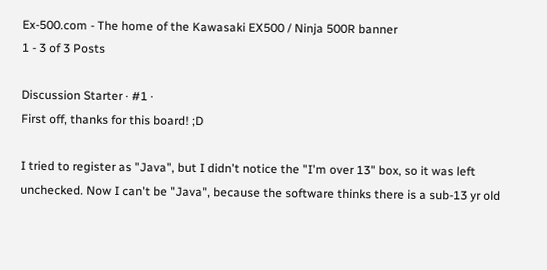Ex-500.com - The home of the Kawasaki EX500 / Ninja 500R banner
1 - 3 of 3 Posts

Discussion Starter · #1 ·
First off, thanks for this board! ;D

I tried to register as "Java", but I didn't notice the "I'm over 13" box, so it was left unchecked. Now I can't be "Java", because the software thinks there is a sub-13 yr old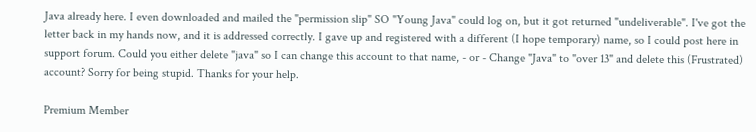Java already here. I even downloaded and mailed the "permission slip" SO "Young Java" could log on, but it got returned "undeliverable". I've got the letter back in my hands now, and it is addressed correctly. I gave up and registered with a different (I hope temporary) name, so I could post here in support forum. Could you either delete "java" so I can change this account to that name, - or - Change "Java" to "over 13" and delete this (Frustrated) account? Sorry for being stupid. Thanks for your help.

Premium Member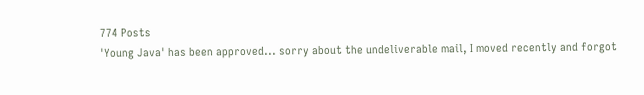774 Posts
'Young Java' has been approved... sorry about the undeliverable mail, I moved recently and forgot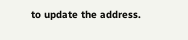to update the address.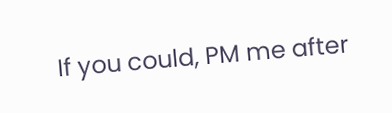If you could, PM me after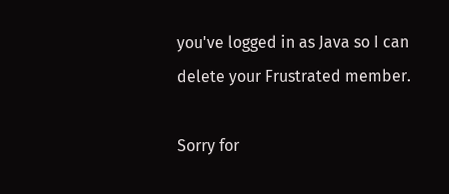you've logged in as Java so I can delete your Frustrated member.

Sorry for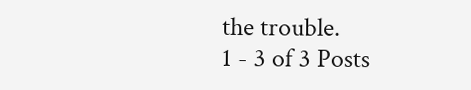the trouble.
1 - 3 of 3 Posts